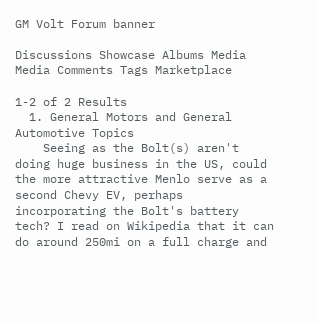GM Volt Forum banner

Discussions Showcase Albums Media Media Comments Tags Marketplace

1-2 of 2 Results
  1. General Motors and General Automotive Topics
    Seeing as the Bolt(s) aren't doing huge business in the US, could the more attractive Menlo serve as a second Chevy EV, perhaps incorporating the Bolt's battery tech? I read on Wikipedia that it can do around 250mi on a full charge and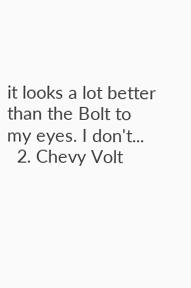it looks a lot better than the Bolt to my eyes. I don't...
  2. Chevy Volt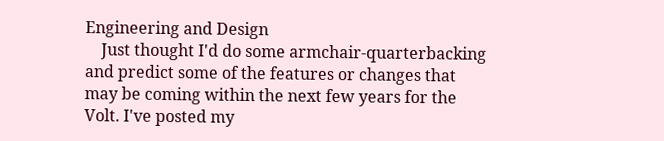Engineering and Design
    Just thought I'd do some armchair-quarterbacking and predict some of the features or changes that may be coming within the next few years for the Volt. I've posted my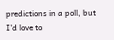predictions in a poll, but I'd love to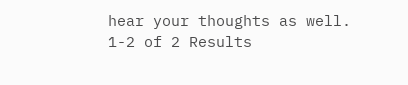hear your thoughts as well.
1-2 of 2 Results